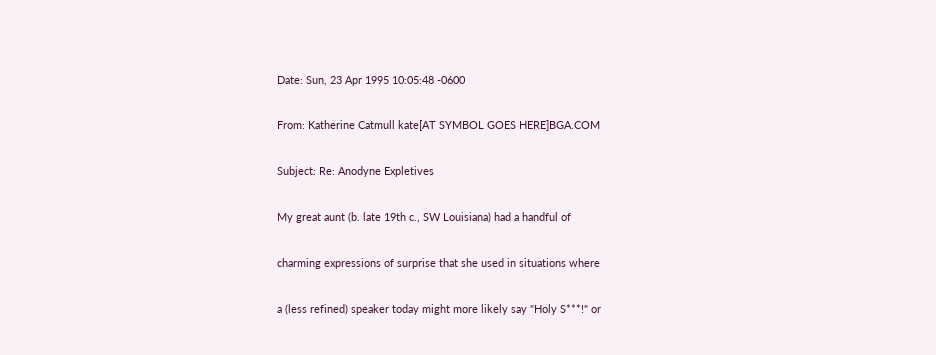Date: Sun, 23 Apr 1995 10:05:48 -0600

From: Katherine Catmull kate[AT SYMBOL GOES HERE]BGA.COM

Subject: Re: Anodyne Expletives

My great aunt (b. late 19th c., SW Louisiana) had a handful of

charming expressions of surprise that she used in situations where

a (less refined) speaker today might more likely say "Holy S***!" or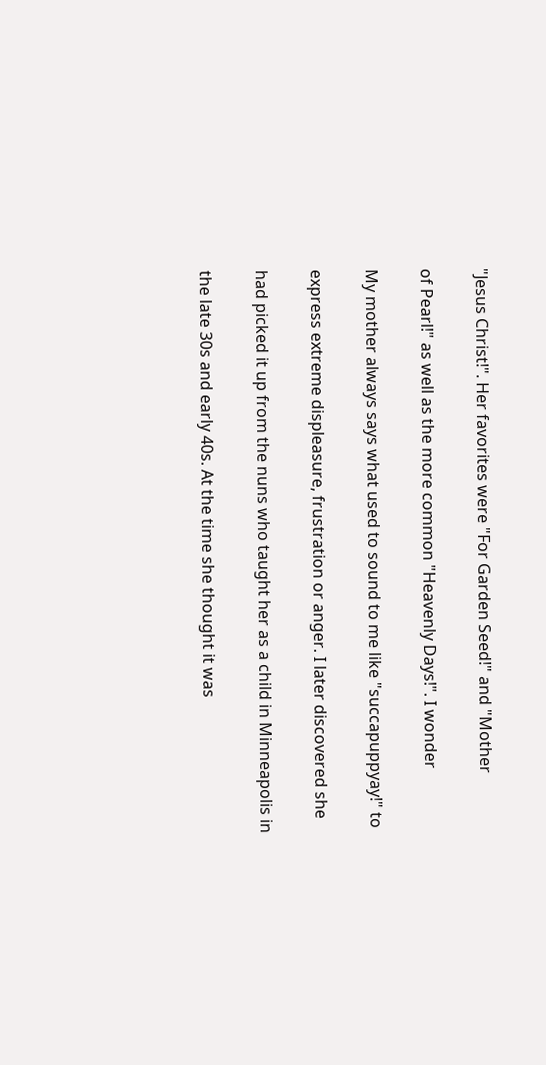"Jesus Christ!". Her favorites were "For Garden Seed!" and "Mother

of Pearl!" as well as the more common "Heavenly Days!". I wonder

My mother always says what used to sound to me like "succapuppyay!" to

express extreme displeasure, frustration or anger. I later discovered she

had picked it up from the nuns who taught her as a child in Minneapolis in

the late 30s and early 40s. At the time she thought it was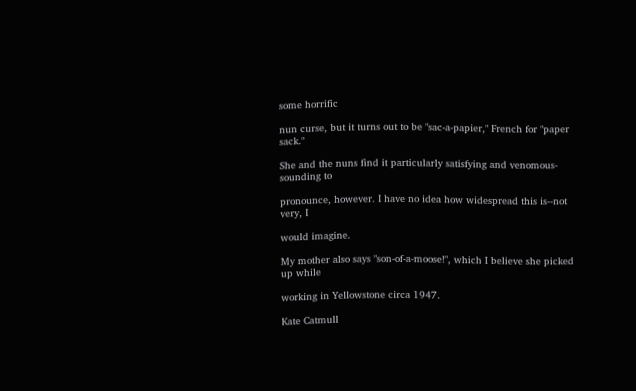some horrific

nun curse, but it turns out to be "sac-a-papier," French for "paper sack."

She and the nuns find it particularly satisfying and venomous-sounding to

pronounce, however. I have no idea how widespread this is--not very, I

would imagine.

My mother also says "son-of-a-moose!", which I believe she picked up while

working in Yellowstone circa 1947.

Kate Catmull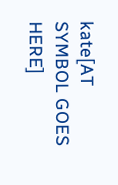kate[AT SYMBOL GOES HERE]